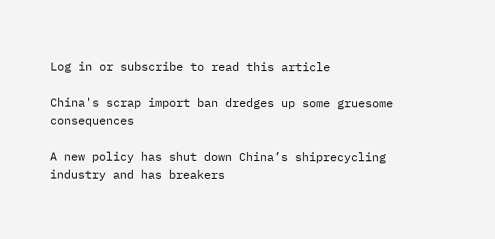Log in or subscribe to read this article

China's scrap import ban dredges up some gruesome consequences

A new policy has shut down China’s shiprecycling industry and has breakers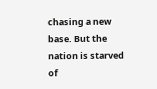chasing a new base. But the nation is starved of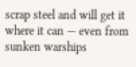scrap steel and will get it where it can — even from sunken warships